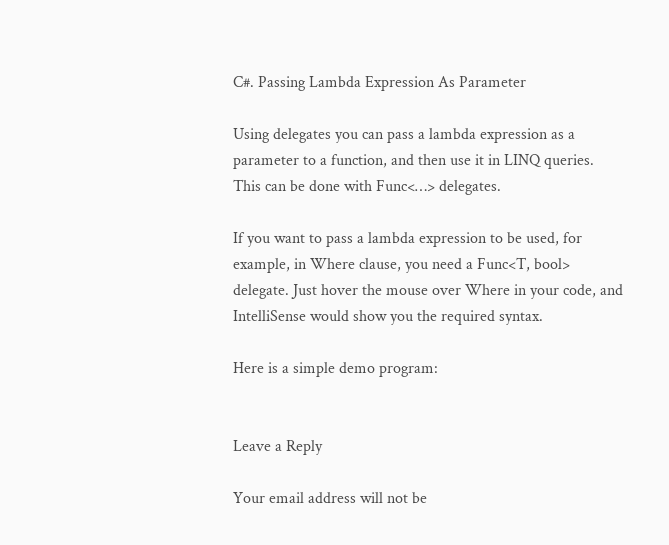C#. Passing Lambda Expression As Parameter

Using delegates you can pass a lambda expression as a parameter to a function, and then use it in LINQ queries. This can be done with Func<…> delegates.

If you want to pass a lambda expression to be used, for example, in Where clause, you need a Func<T, bool> delegate. Just hover the mouse over Where in your code, and IntelliSense would show you the required syntax.

Here is a simple demo program:


Leave a Reply

Your email address will not be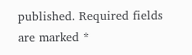published. Required fields are marked *